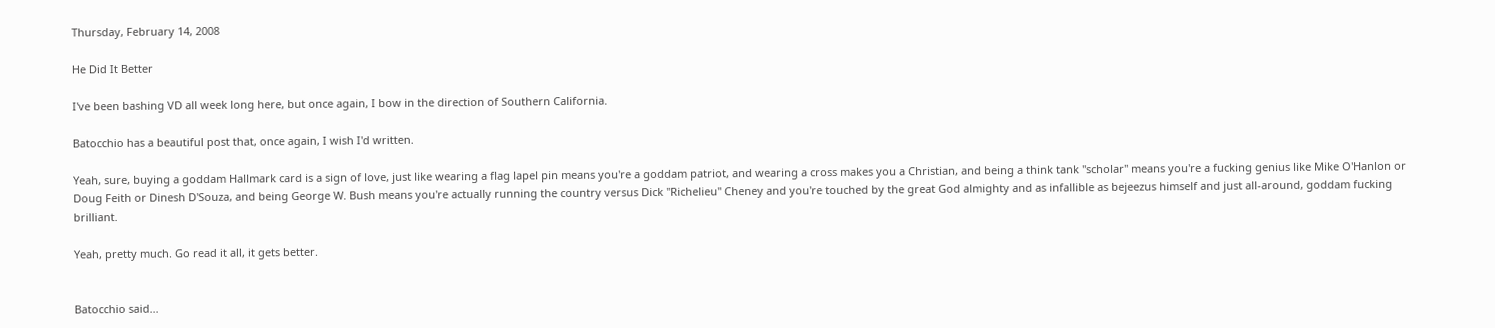Thursday, February 14, 2008

He Did It Better

I've been bashing VD all week long here, but once again, I bow in the direction of Southern California.

Batocchio has a beautiful post that, once again, I wish I'd written.

Yeah, sure, buying a goddam Hallmark card is a sign of love, just like wearing a flag lapel pin means you're a goddam patriot, and wearing a cross makes you a Christian, and being a think tank "scholar" means you're a fucking genius like Mike O'Hanlon or Doug Feith or Dinesh D'Souza, and being George W. Bush means you're actually running the country versus Dick "Richelieu" Cheney and you're touched by the great God almighty and as infallible as bejeezus himself and just all-around, goddam fucking brilliant.

Yeah, pretty much. Go read it all, it gets better.


Batocchio said...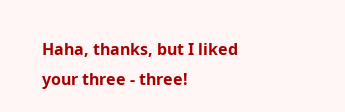Haha, thanks, but I liked your three - three!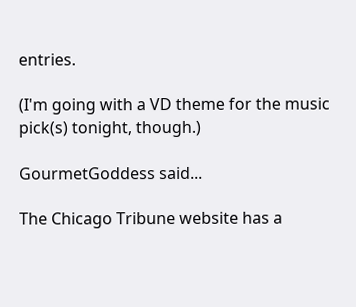entries.

(I'm going with a VD theme for the music pick(s) tonight, though.)

GourmetGoddess said...

The Chicago Tribune website has a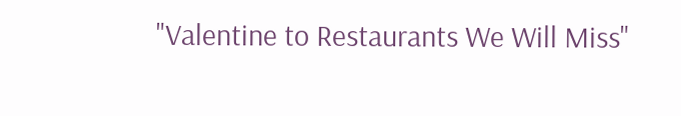"Valentine to Restaurants We Will Miss"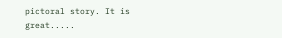pictoral story. It is great.....